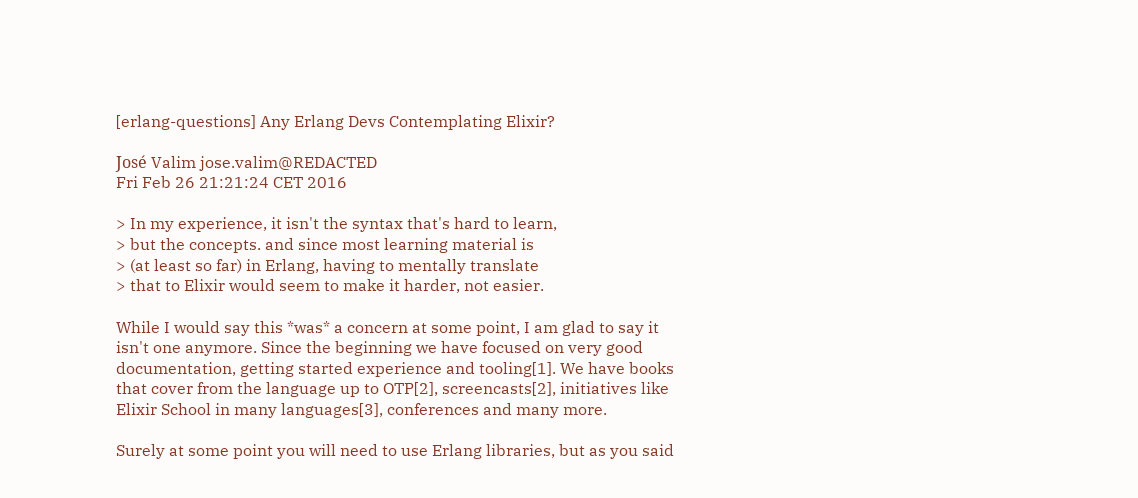[erlang-questions] Any Erlang Devs Contemplating Elixir?

José Valim jose.valim@REDACTED
Fri Feb 26 21:21:24 CET 2016

> In my experience, it isn't the syntax that's hard to learn,
> but the concepts. and since most learning material is
> (at least so far) in Erlang, having to mentally translate
> that to Elixir would seem to make it harder, not easier.

While I would say this *was* a concern at some point, I am glad to say it
isn't one anymore. Since the beginning we have focused on very good
documentation, getting started experience and tooling[1]. We have books
that cover from the language up to OTP[2], screencasts[2], initiatives like
Elixir School in many languages[3], conferences and many more.

Surely at some point you will need to use Erlang libraries, but as you said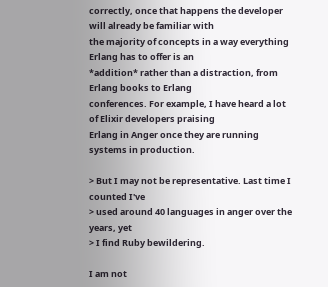correctly, once that happens the developer will already be familiar with
the majority of concepts in a way everything Erlang has to offer is an
*addition* rather than a distraction, from Erlang books to Erlang
conferences. For example, I have heard a lot of Elixir developers praising
Erlang in Anger once they are running systems in production.

> But I may not be representative. Last time I counted I've
> used around 40 languages in anger over the years, yet
> I find Ruby bewildering.

I am not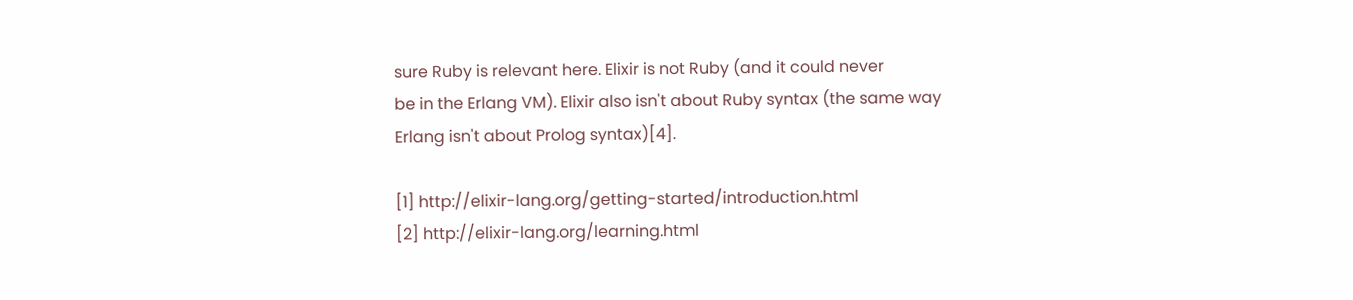sure Ruby is relevant here. Elixir is not Ruby (and it could never
be in the Erlang VM). Elixir also isn't about Ruby syntax (the same way
Erlang isn't about Prolog syntax)[4].

[1] http://elixir-lang.org/getting-started/introduction.html
[2] http://elixir-lang.org/learning.html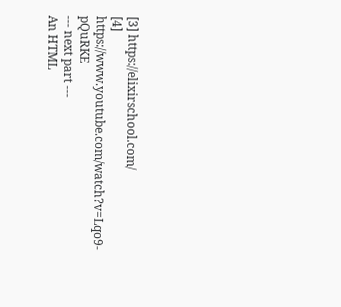[3] https://elixirschool.com/
[4] https://www.youtube.com/watch?v=Lqo9-pQuRKE
--- next part ---
An HTML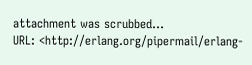attachment was scrubbed...
URL: <http://erlang.org/pipermail/erlang-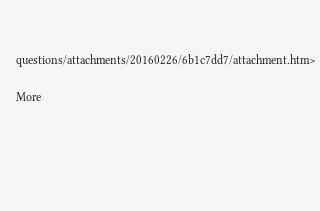questions/attachments/20160226/6b1c7dd7/attachment.htm>

More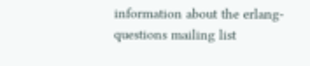information about the erlang-questions mailing list